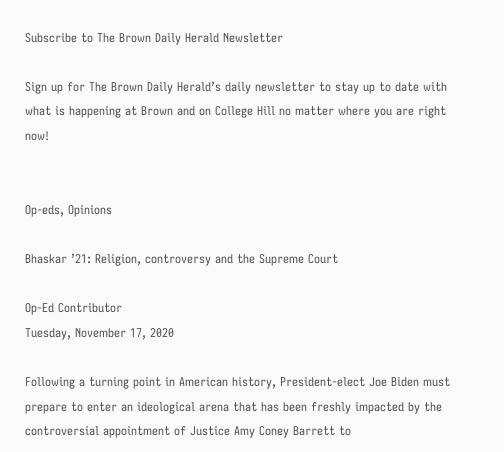Subscribe to The Brown Daily Herald Newsletter

Sign up for The Brown Daily Herald’s daily newsletter to stay up to date with what is happening at Brown and on College Hill no matter where you are right now!


Op-eds, Opinions

Bhaskar ’21: Religion, controversy and the Supreme Court

Op-Ed Contributor
Tuesday, November 17, 2020

Following a turning point in American history, President-elect Joe Biden must prepare to enter an ideological arena that has been freshly impacted by the controversial appointment of Justice Amy Coney Barrett to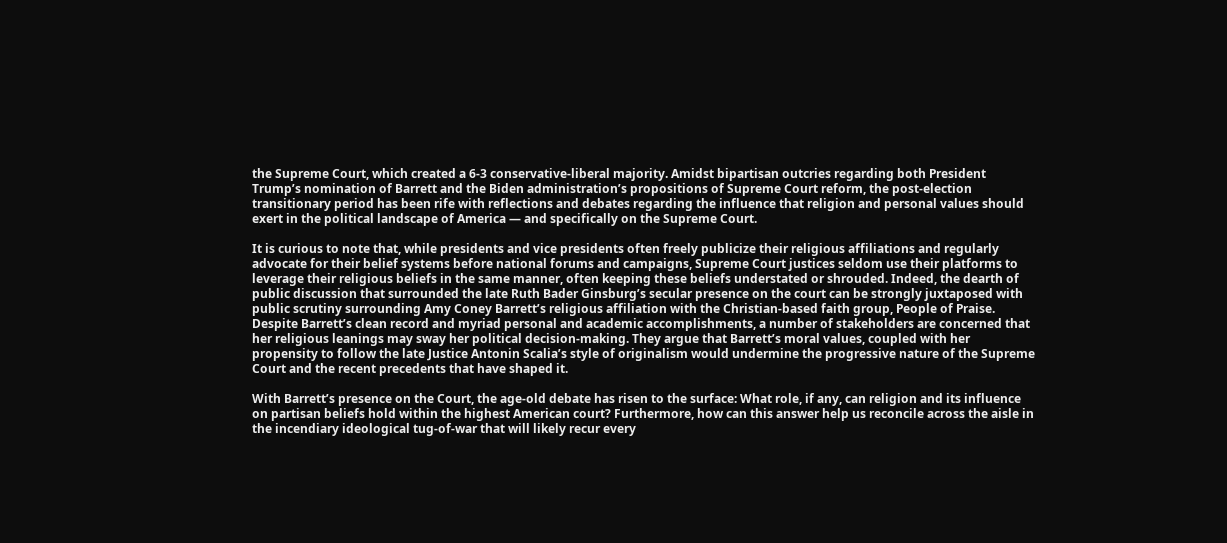the Supreme Court, which created a 6-3 conservative-liberal majority. Amidst bipartisan outcries regarding both President Trump’s nomination of Barrett and the Biden administration’s propositions of Supreme Court reform, the post-election transitionary period has been rife with reflections and debates regarding the influence that religion and personal values should exert in the political landscape of America — and specifically on the Supreme Court.

It is curious to note that, while presidents and vice presidents often freely publicize their religious affiliations and regularly advocate for their belief systems before national forums and campaigns, Supreme Court justices seldom use their platforms to leverage their religious beliefs in the same manner, often keeping these beliefs understated or shrouded. Indeed, the dearth of public discussion that surrounded the late Ruth Bader Ginsburg’s secular presence on the court can be strongly juxtaposed with public scrutiny surrounding Amy Coney Barrett’s religious affiliation with the Christian-based faith group, People of Praise.  Despite Barrett’s clean record and myriad personal and academic accomplishments, a number of stakeholders are concerned that her religious leanings may sway her political decision-making. They argue that Barrett’s moral values, coupled with her propensity to follow the late Justice Antonin Scalia’s style of originalism would undermine the progressive nature of the Supreme Court and the recent precedents that have shaped it.

With Barrett’s presence on the Court, the age-old debate has risen to the surface: What role, if any, can religion and its influence on partisan beliefs hold within the highest American court? Furthermore, how can this answer help us reconcile across the aisle in the incendiary ideological tug-of-war that will likely recur every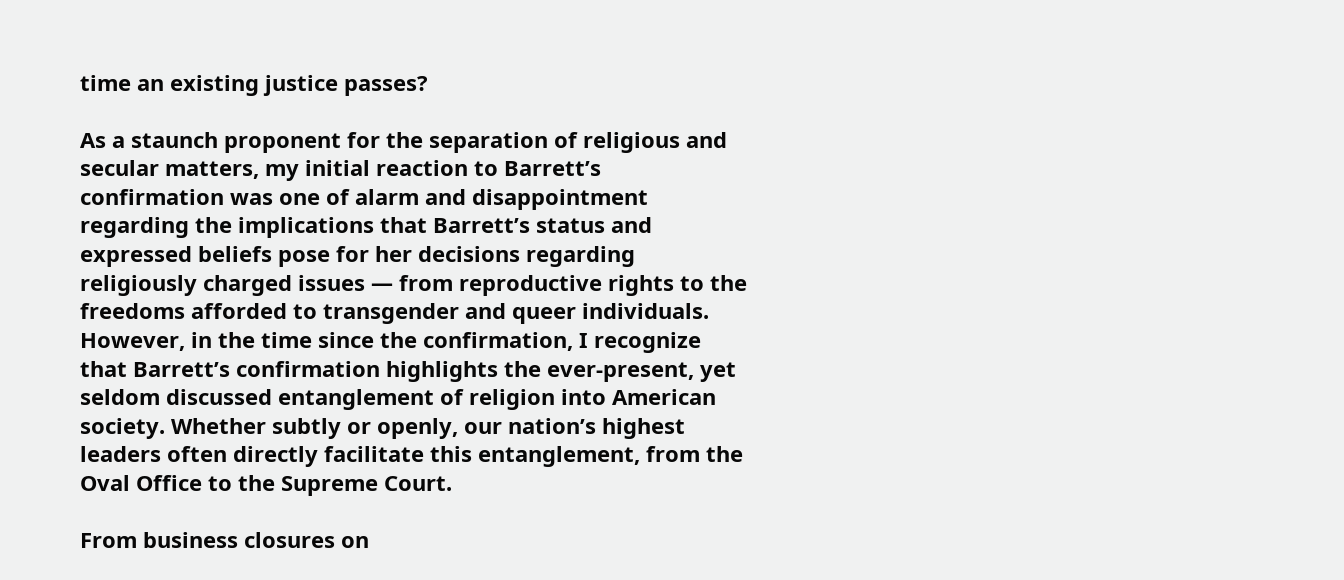time an existing justice passes?

As a staunch proponent for the separation of religious and secular matters, my initial reaction to Barrett’s confirmation was one of alarm and disappointment regarding the implications that Barrett’s status and expressed beliefs pose for her decisions regarding religiously charged issues — from reproductive rights to the freedoms afforded to transgender and queer individuals. However, in the time since the confirmation, I recognize that Barrett’s confirmation highlights the ever-present, yet seldom discussed entanglement of religion into American society. Whether subtly or openly, our nation’s highest leaders often directly facilitate this entanglement, from the Oval Office to the Supreme Court.

From business closures on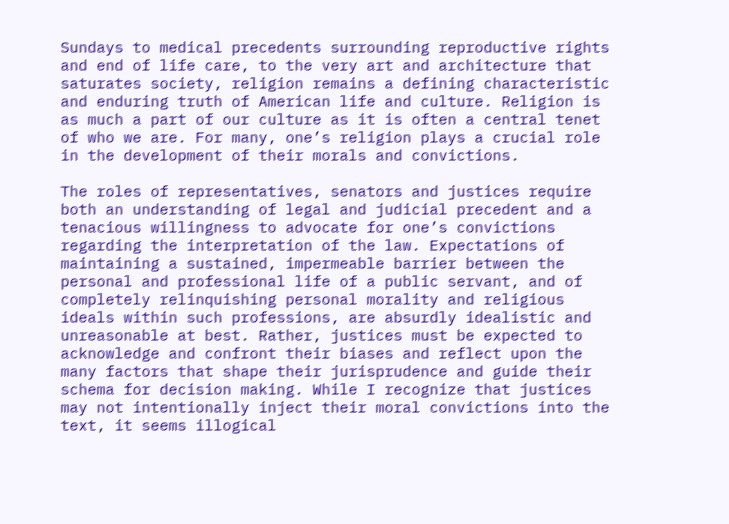Sundays to medical precedents surrounding reproductive rights and end of life care, to the very art and architecture that saturates society, religion remains a defining characteristic and enduring truth of American life and culture. Religion is as much a part of our culture as it is often a central tenet of who we are. For many, one’s religion plays a crucial role in the development of their morals and convictions.

The roles of representatives, senators and justices require both an understanding of legal and judicial precedent and a tenacious willingness to advocate for one’s convictions regarding the interpretation of the law. Expectations of maintaining a sustained, impermeable barrier between the personal and professional life of a public servant, and of completely relinquishing personal morality and religious ideals within such professions, are absurdly idealistic and unreasonable at best. Rather, justices must be expected to acknowledge and confront their biases and reflect upon the many factors that shape their jurisprudence and guide their schema for decision making. While I recognize that justices may not intentionally inject their moral convictions into the text, it seems illogical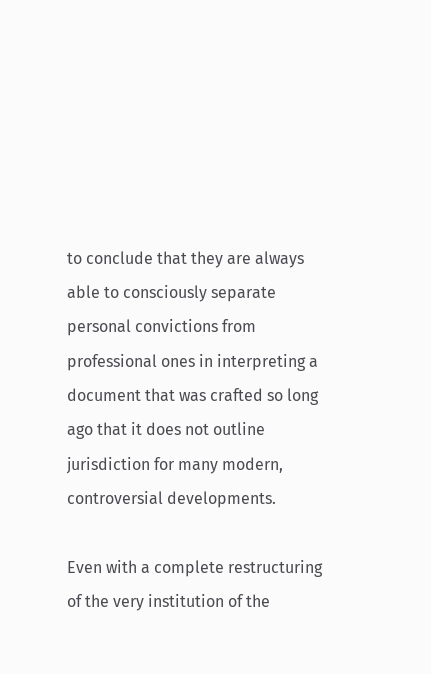to conclude that they are always able to consciously separate personal convictions from professional ones in interpreting a document that was crafted so long ago that it does not outline jurisdiction for many modern, controversial developments.

Even with a complete restructuring of the very institution of the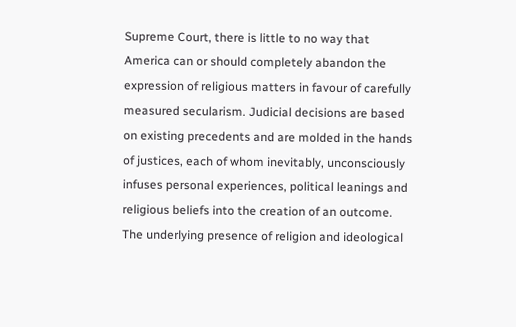Supreme Court, there is little to no way that America can or should completely abandon the expression of religious matters in favour of carefully measured secularism. Judicial decisions are based on existing precedents and are molded in the hands of justices, each of whom inevitably, unconsciously infuses personal experiences, political leanings and religious beliefs into the creation of an outcome. The underlying presence of religion and ideological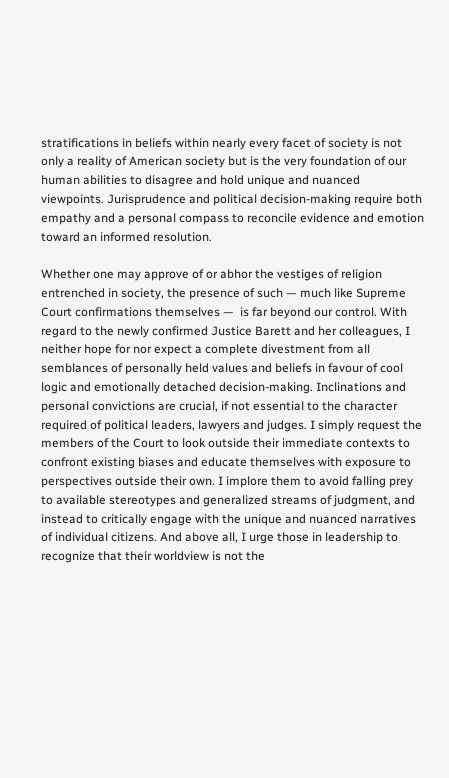stratifications in beliefs within nearly every facet of society is not only a reality of American society but is the very foundation of our human abilities to disagree and hold unique and nuanced viewpoints. Jurisprudence and political decision-making require both empathy and a personal compass to reconcile evidence and emotion toward an informed resolution.

Whether one may approve of or abhor the vestiges of religion entrenched in society, the presence of such — much like Supreme Court confirmations themselves —  is far beyond our control. With regard to the newly confirmed Justice Barett and her colleagues, I neither hope for nor expect a complete divestment from all semblances of personally held values and beliefs in favour of cool logic and emotionally detached decision-making. Inclinations and personal convictions are crucial, if not essential to the character required of political leaders, lawyers and judges. I simply request the members of the Court to look outside their immediate contexts to confront existing biases and educate themselves with exposure to perspectives outside their own. I implore them to avoid falling prey to available stereotypes and generalized streams of judgment, and instead to critically engage with the unique and nuanced narratives of individual citizens. And above all, I urge those in leadership to recognize that their worldview is not the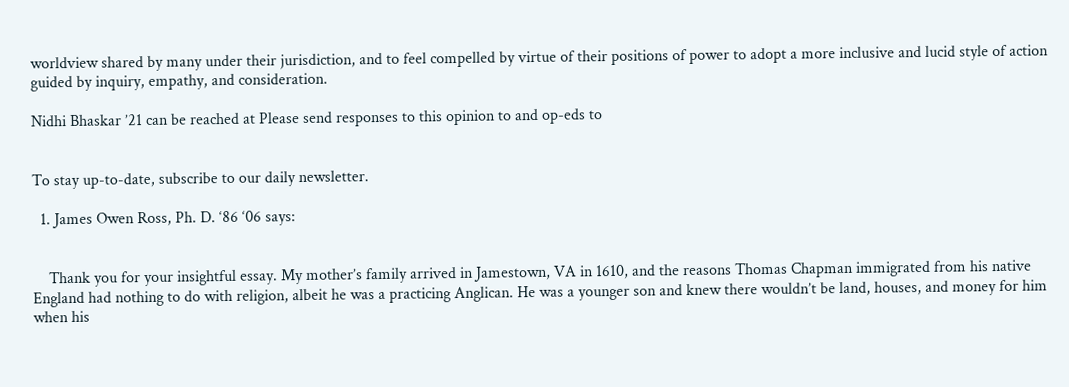worldview shared by many under their jurisdiction, and to feel compelled by virtue of their positions of power to adopt a more inclusive and lucid style of action guided by inquiry, empathy, and consideration.

Nidhi Bhaskar ’21 can be reached at Please send responses to this opinion to and op-eds to


To stay up-to-date, subscribe to our daily newsletter.

  1. James Owen Ross, Ph. D. ‘86 ‘06 says:


    Thank you for your insightful essay. My mother’s family arrived in Jamestown, VA in 1610, and the reasons Thomas Chapman immigrated from his native England had nothing to do with religion, albeit he was a practicing Anglican. He was a younger son and knew there wouldn’t be land, houses, and money for him when his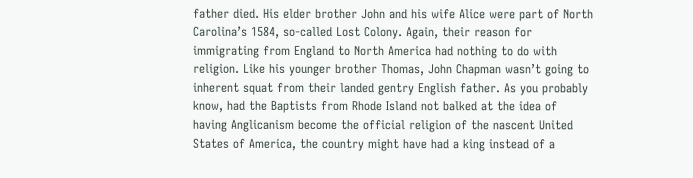father died. His elder brother John and his wife Alice were part of North Carolina’s 1584, so-called Lost Colony. Again, their reason for immigrating from England to North America had nothing to do with religion. Like his younger brother Thomas, John Chapman wasn’t going to inherent squat from their landed gentry English father. As you probably know, had the Baptists from Rhode Island not balked at the idea of having Anglicanism become the official religion of the nascent United States of America, the country might have had a king instead of a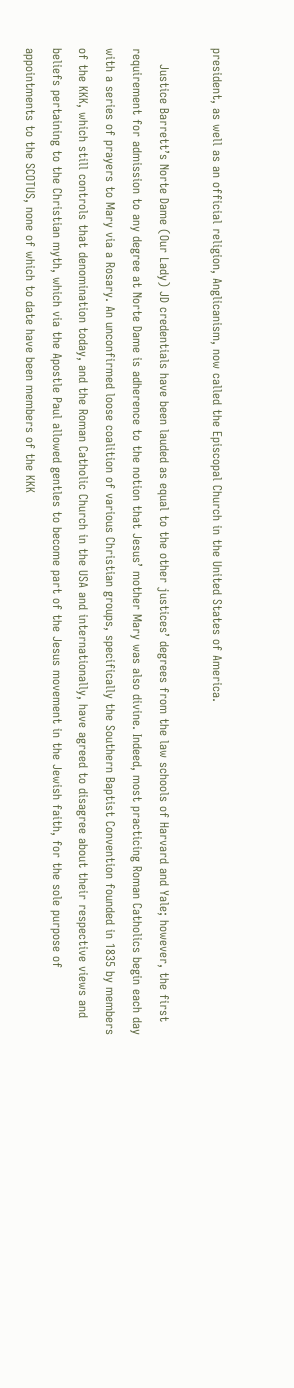president, as well as an official religion, Anglicanism, now called the Episcopal Church in the United States of America.

    Justice Barrett’s Norte Dame (Our Lady) JD credentials have been lauded as equal to the other justices’ degrees from the law schools of Harvard and Yale; however, the first requirement for admission to any degree at Norte Dame is adherence to the notion that Jesus’ mother Mary was also divine. Indeed, most practicing Roman Catholics begin each day with a series of prayers to Mary via a Rosary. An unconfirmed loose coalition of various Christian groups, specifically the Southern Baptist Convention founded in 1835 by members of the KKK, which still controls that denomination today, and the Roman Catholic Church in the USA and internationally, have agreed to disagree about their respective views and beliefs pertaining to the Christian myth, which via the Apostle Paul allowed gentles to become part of the Jesus movement in the Jewish faith, for the sole purpose of appointments to the SCOTUS, none of which to date have been members of the KKK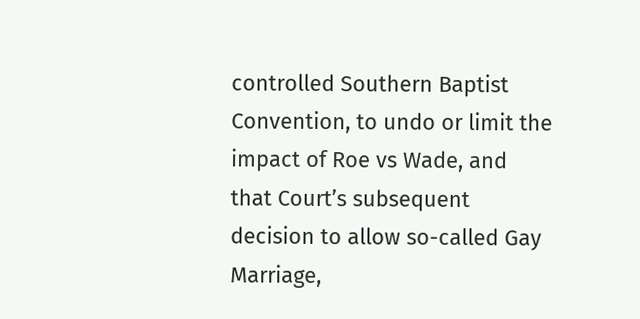controlled Southern Baptist Convention, to undo or limit the impact of Roe vs Wade, and that Court’s subsequent decision to allow so-called Gay Marriage,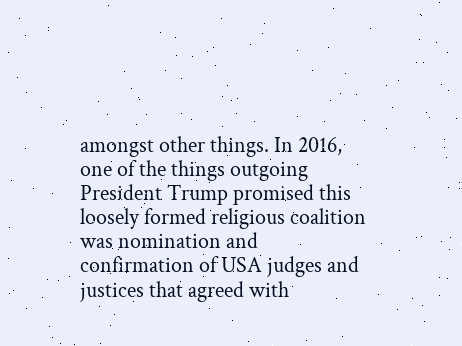amongst other things. In 2016, one of the things outgoing President Trump promised this loosely formed religious coalition was nomination and confirmation of USA judges and justices that agreed with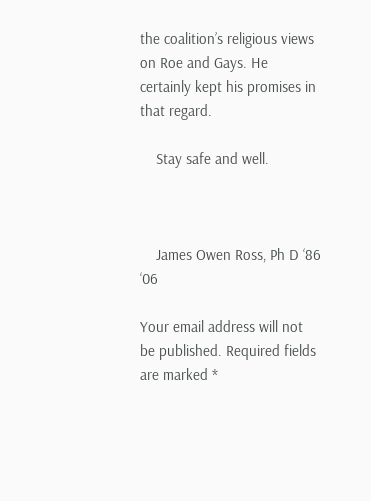the coalition’s religious views on Roe and Gays. He certainly kept his promises in that regard.

    Stay safe and well.



    James Owen Ross, Ph D ‘86 ‘06

Your email address will not be published. Required fields are marked *